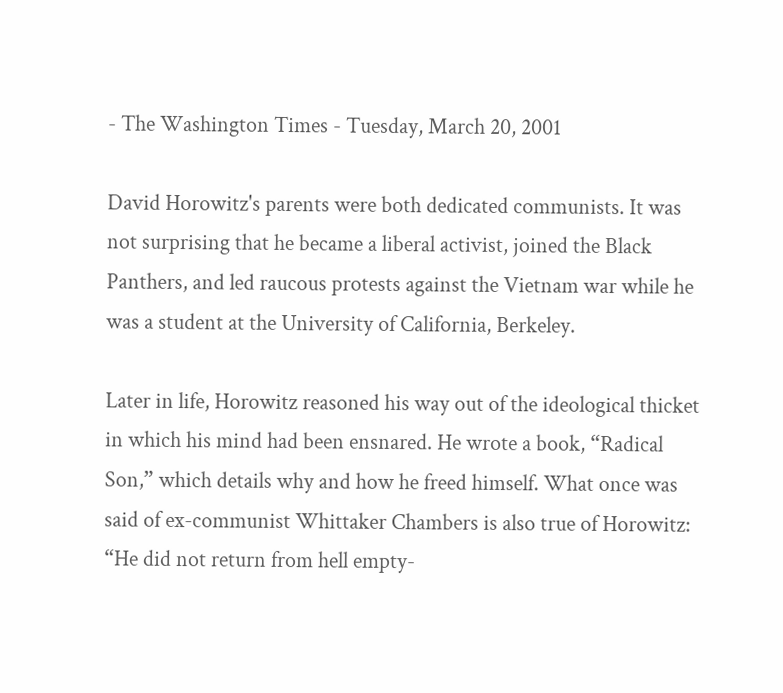- The Washington Times - Tuesday, March 20, 2001

David Horowitz's parents were both dedicated communists. It was not surprising that he became a liberal activist, joined the Black Panthers, and led raucous protests against the Vietnam war while he was a student at the University of California, Berkeley.

Later in life, Horowitz reasoned his way out of the ideological thicket in which his mind had been ensnared. He wrote a book, “Radical Son,” which details why and how he freed himself. What once was said of ex-communist Whittaker Chambers is also true of Horowitz: “He did not return from hell empty-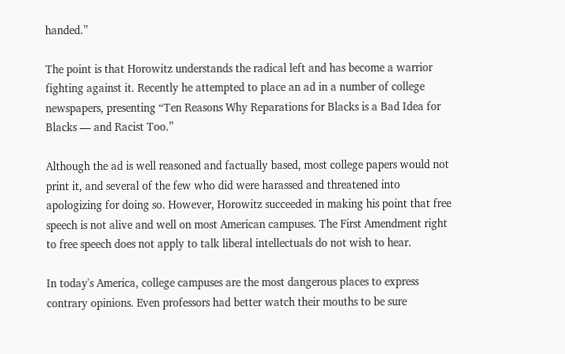handed.”

The point is that Horowitz understands the radical left and has become a warrior fighting against it. Recently he attempted to place an ad in a number of college newspapers, presenting “Ten Reasons Why Reparations for Blacks is a Bad Idea for Blacks — and Racist Too.”

Although the ad is well reasoned and factually based, most college papers would not print it, and several of the few who did were harassed and threatened into apologizing for doing so. However, Horowitz succeeded in making his point that free speech is not alive and well on most American campuses. The First Amendment right to free speech does not apply to talk liberal intellectuals do not wish to hear.

In today's America, college campuses are the most dangerous places to express contrary opinions. Even professors had better watch their mouths to be sure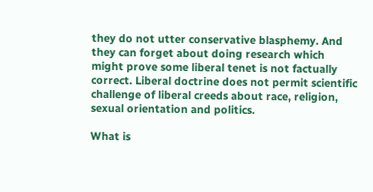they do not utter conservative blasphemy. And they can forget about doing research which might prove some liberal tenet is not factually correct. Liberal doctrine does not permit scientific challenge of liberal creeds about race, religion, sexual orientation and politics.

What is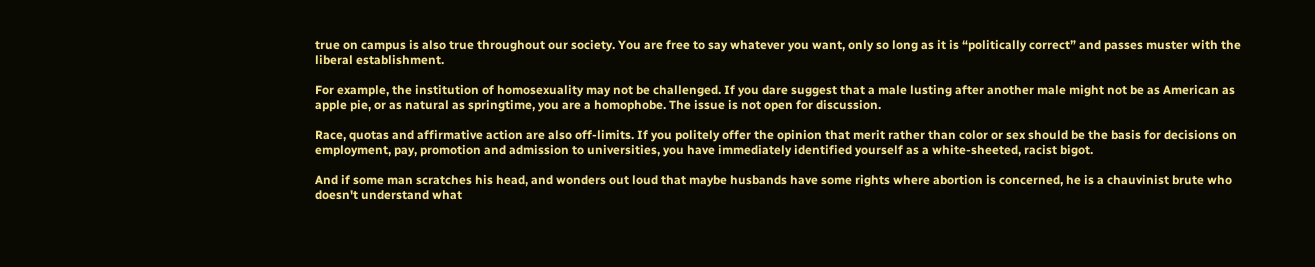true on campus is also true throughout our society. You are free to say whatever you want, only so long as it is “politically correct” and passes muster with the liberal establishment.

For example, the institution of homosexuality may not be challenged. If you dare suggest that a male lusting after another male might not be as American as apple pie, or as natural as springtime, you are a homophobe. The issue is not open for discussion.

Race, quotas and affirmative action are also off-limits. If you politely offer the opinion that merit rather than color or sex should be the basis for decisions on employment, pay, promotion and admission to universities, you have immediately identified yourself as a white-sheeted, racist bigot.

And if some man scratches his head, and wonders out loud that maybe husbands have some rights where abortion is concerned, he is a chauvinist brute who doesn't understand what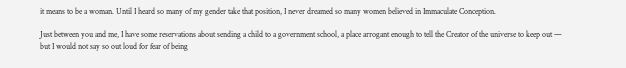it means to be a woman. Until I heard so many of my gender take that position, I never dreamed so many women believed in Immaculate Conception.

Just between you and me, I have some reservations about sending a child to a government school, a place arrogant enough to tell the Creator of the universe to keep out — but I would not say so out loud for fear of being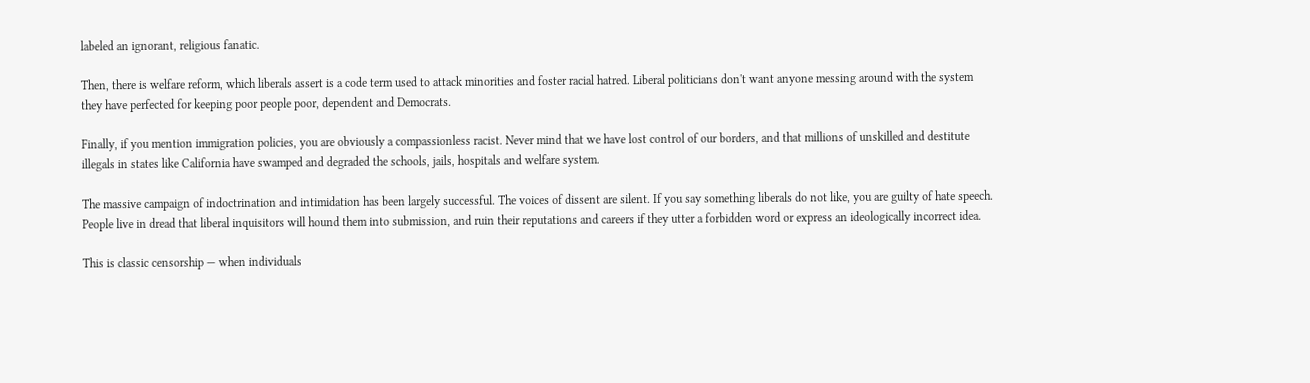labeled an ignorant, religious fanatic.

Then, there is welfare reform, which liberals assert is a code term used to attack minorities and foster racial hatred. Liberal politicians don't want anyone messing around with the system they have perfected for keeping poor people poor, dependent and Democrats.

Finally, if you mention immigration policies, you are obviously a compassionless racist. Never mind that we have lost control of our borders, and that millions of unskilled and destitute illegals in states like California have swamped and degraded the schools, jails, hospitals and welfare system.

The massive campaign of indoctrination and intimidation has been largely successful. The voices of dissent are silent. If you say something liberals do not like, you are guilty of hate speech. People live in dread that liberal inquisitors will hound them into submission, and ruin their reputations and careers if they utter a forbidden word or express an ideologically incorrect idea.

This is classic censorship — when individuals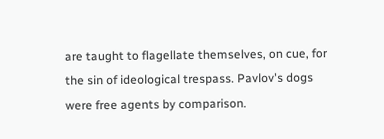are taught to flagellate themselves, on cue, for the sin of ideological trespass. Pavlov's dogs were free agents by comparison.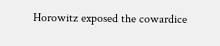Horowitz exposed the cowardice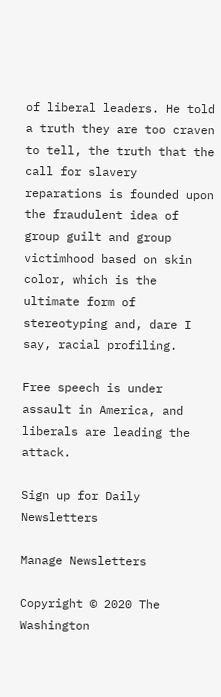of liberal leaders. He told a truth they are too craven to tell, the truth that the call for slavery reparations is founded upon the fraudulent idea of group guilt and group victimhood based on skin color, which is the ultimate form of stereotyping and, dare I say, racial profiling.

Free speech is under assault in America, and liberals are leading the attack.

Sign up for Daily Newsletters

Manage Newsletters

Copyright © 2020 The Washington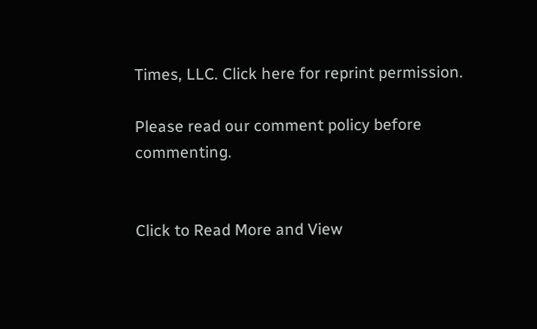Times, LLC. Click here for reprint permission.

Please read our comment policy before commenting.


Click to Read More and View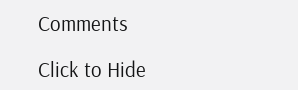Comments

Click to Hide